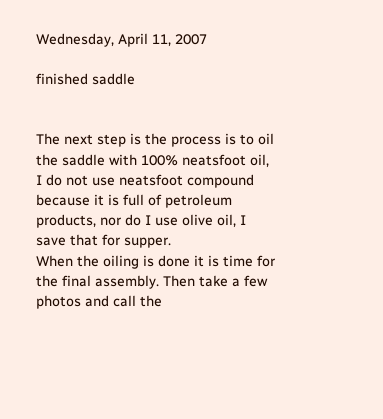Wednesday, April 11, 2007

finished saddle


The next step is the process is to oil the saddle with 100% neatsfoot oil, I do not use neatsfoot compound because it is full of petroleum products, nor do I use olive oil, I save that for supper.
When the oiling is done it is time for the final assembly. Then take a few photos and call the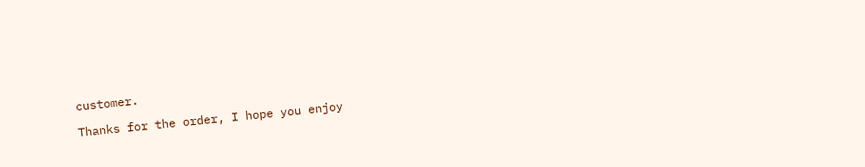customer.

Thanks for the order, I hope you enjoy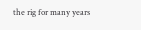the rig for many years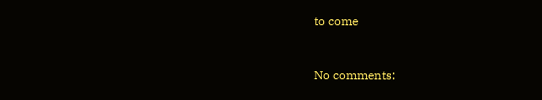to come


No comments: